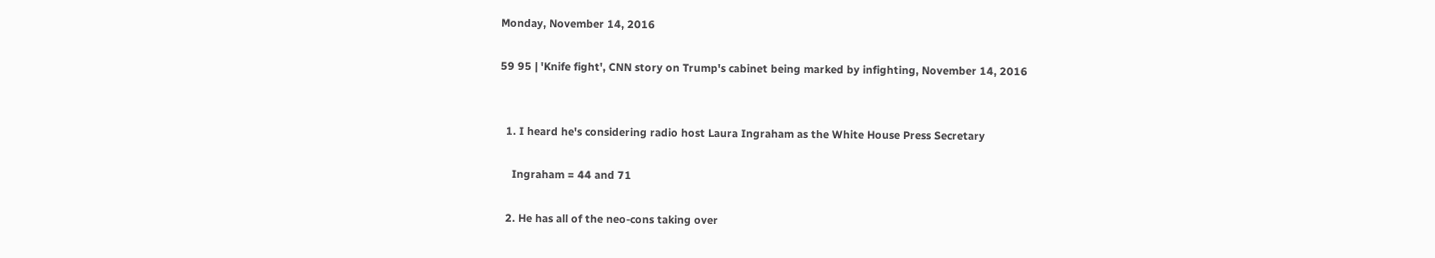Monday, November 14, 2016

59 95 | 'Knife fight', CNN story on Trump's cabinet being marked by infighting, November 14, 2016


  1. I heard he's considering radio host Laura Ingraham as the White House Press Secretary

    Ingraham = 44 and 71

  2. He has all of the neo-cons taking over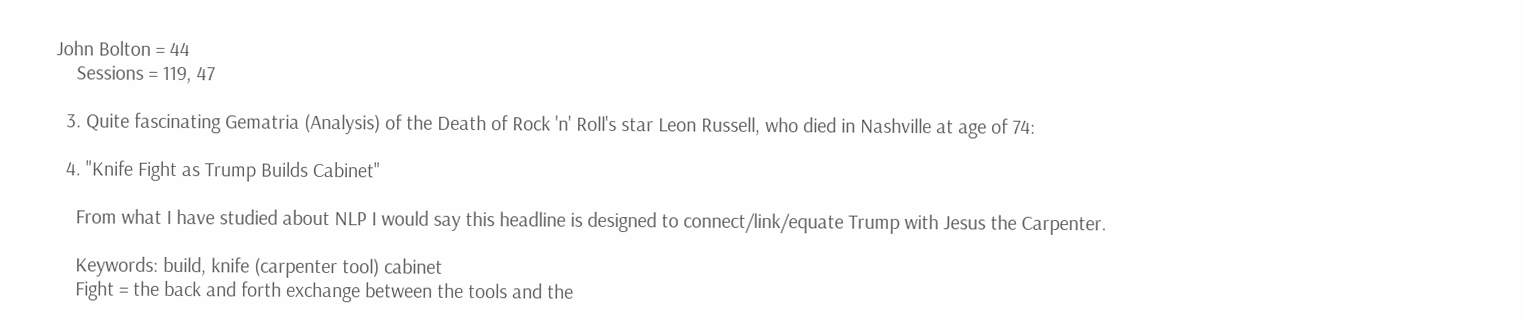John Bolton = 44
    Sessions = 119, 47

  3. Quite fascinating Gematria (Analysis) of the Death of Rock 'n' Roll's star Leon Russell, who died in Nashville at age of 74:

  4. "Knife Fight as Trump Builds Cabinet"

    From what I have studied about NLP I would say this headline is designed to connect/link/equate Trump with Jesus the Carpenter.

    Keywords: build, knife (carpenter tool) cabinet
    Fight = the back and forth exchange between the tools and the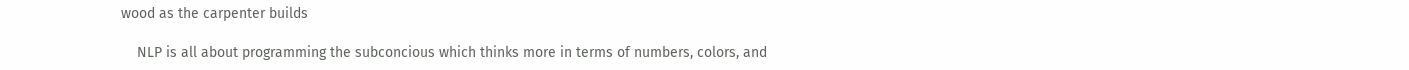wood as the carpenter builds

    NLP is all about programming the subconcious which thinks more in terms of numbers, colors, and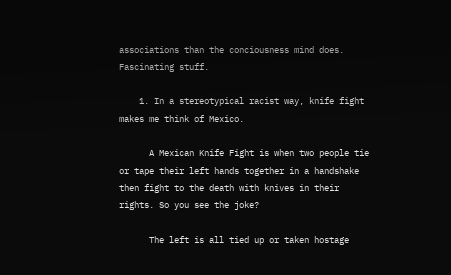associations than the conciousness mind does. Fascinating stuff.

    1. In a stereotypical racist way, knife fight makes me think of Mexico.

      A Mexican Knife Fight is when two people tie or tape their left hands together in a handshake then fight to the death with knives in their rights. So you see the joke?

      The left is all tied up or taken hostage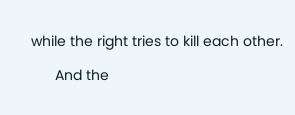while the right tries to kill each other.

      And the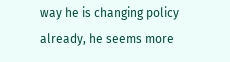way he is changing policy already, he seems more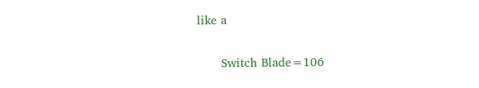like a

      Switch Blade=106